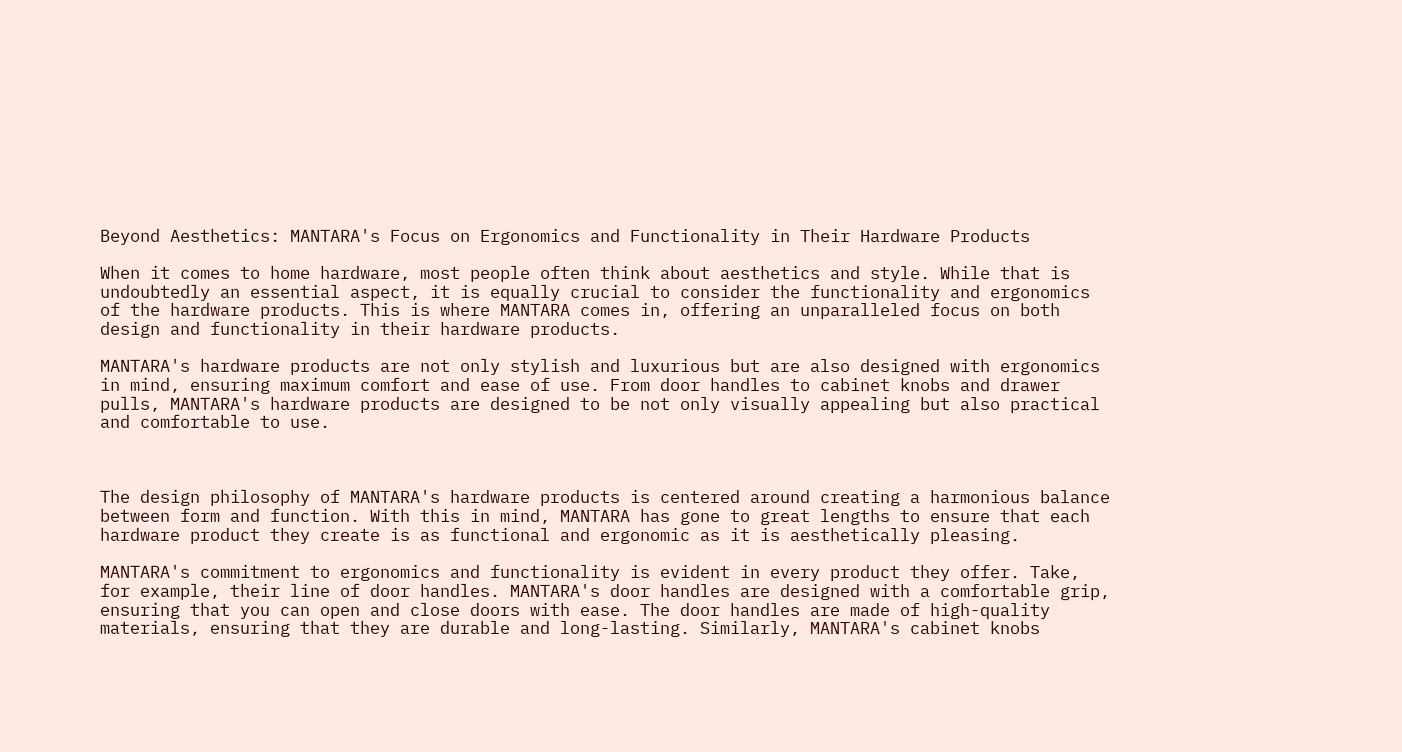Beyond Aesthetics: MANTARA's Focus on Ergonomics and Functionality in Their Hardware Products

When it comes to home hardware, most people often think about aesthetics and style. While that is undoubtedly an essential aspect, it is equally crucial to consider the functionality and ergonomics of the hardware products. This is where MANTARA comes in, offering an unparalleled focus on both design and functionality in their hardware products.

MANTARA's hardware products are not only stylish and luxurious but are also designed with ergonomics in mind, ensuring maximum comfort and ease of use. From door handles to cabinet knobs and drawer pulls, MANTARA's hardware products are designed to be not only visually appealing but also practical and comfortable to use.



The design philosophy of MANTARA's hardware products is centered around creating a harmonious balance between form and function. With this in mind, MANTARA has gone to great lengths to ensure that each hardware product they create is as functional and ergonomic as it is aesthetically pleasing.

MANTARA's commitment to ergonomics and functionality is evident in every product they offer. Take, for example, their line of door handles. MANTARA's door handles are designed with a comfortable grip, ensuring that you can open and close doors with ease. The door handles are made of high-quality materials, ensuring that they are durable and long-lasting. Similarly, MANTARA's cabinet knobs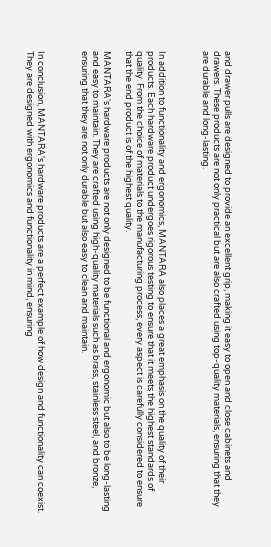and drawer pulls are designed to provide an excellent grip, making it easy to open and close cabinets and drawers. These products are not only practical but are also crafted using top-quality materials, ensuring that they are durable and long-lasting.



In addition to functionality and ergonomics, MANTARA also places a great emphasis on the quality of their products. Each hardware product undergoes rigorous testing to ensure that it meets the highest standards of quality. From the choice of materials to the manufacturing process, every aspect is carefully considered to ensure that the end product is of the highest quality.

MANTARA's hardware products are not only designed to be functional and ergonomic but also to be long-lasting and easy to maintain. They are crafted using high-quality materials such as brass, stainless steel, and bronze, ensuring that they are not only durable but also easy to clean and maintain.



In conclusion, MANTARA's hardware products are a perfect example of how design and functionality can coexist. They are designed with ergonomics and functionality in mind, ensuring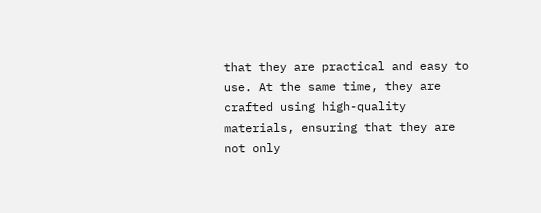that they are practical and easy to use. At the same time, they are crafted using high-quality materials, ensuring that they are not only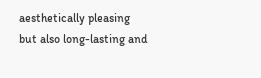aesthetically pleasing but also long-lasting and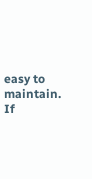easy to maintain. If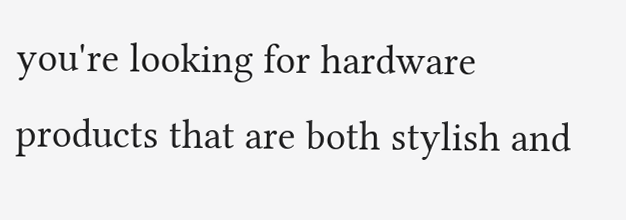you're looking for hardware products that are both stylish and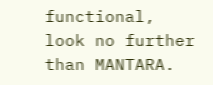functional, look no further than MANTARA.